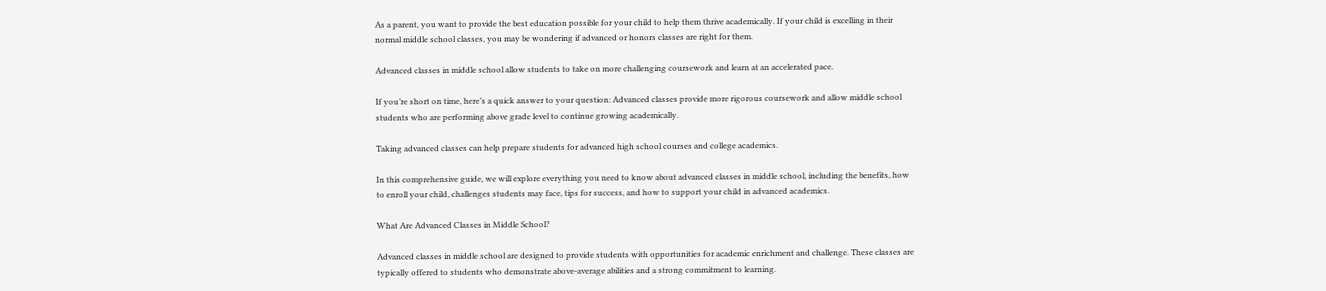As a parent, you want to provide the best education possible for your child to help them thrive academically. If your child is excelling in their normal middle school classes, you may be wondering if advanced or honors classes are right for them.

Advanced classes in middle school allow students to take on more challenging coursework and learn at an accelerated pace.

If you’re short on time, here’s a quick answer to your question: Advanced classes provide more rigorous coursework and allow middle school students who are performing above grade level to continue growing academically.

Taking advanced classes can help prepare students for advanced high school courses and college academics.

In this comprehensive guide, we will explore everything you need to know about advanced classes in middle school, including the benefits, how to enroll your child, challenges students may face, tips for success, and how to support your child in advanced academics.

What Are Advanced Classes in Middle School?

Advanced classes in middle school are designed to provide students with opportunities for academic enrichment and challenge. These classes are typically offered to students who demonstrate above-average abilities and a strong commitment to learning.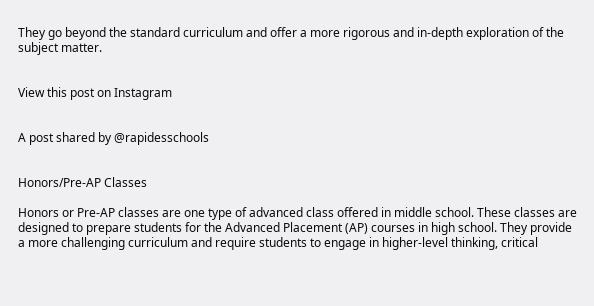They go beyond the standard curriculum and offer a more rigorous and in-depth exploration of the subject matter.


View this post on Instagram


A post shared by @rapidesschools


Honors/Pre-AP Classes

Honors or Pre-AP classes are one type of advanced class offered in middle school. These classes are designed to prepare students for the Advanced Placement (AP) courses in high school. They provide a more challenging curriculum and require students to engage in higher-level thinking, critical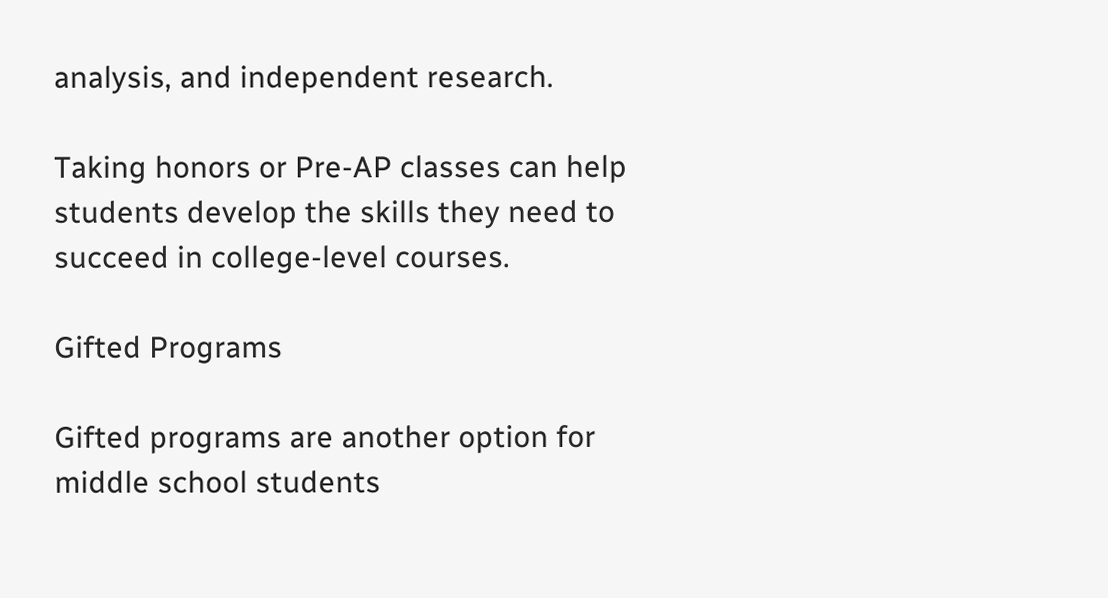analysis, and independent research.

Taking honors or Pre-AP classes can help students develop the skills they need to succeed in college-level courses.

Gifted Programs

Gifted programs are another option for middle school students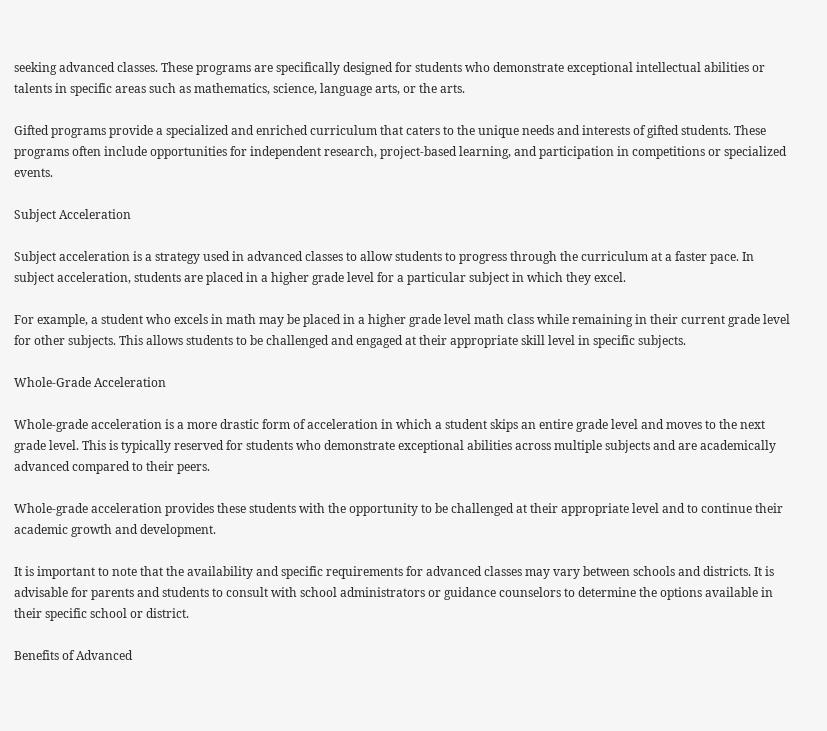seeking advanced classes. These programs are specifically designed for students who demonstrate exceptional intellectual abilities or talents in specific areas such as mathematics, science, language arts, or the arts.

Gifted programs provide a specialized and enriched curriculum that caters to the unique needs and interests of gifted students. These programs often include opportunities for independent research, project-based learning, and participation in competitions or specialized events.

Subject Acceleration

Subject acceleration is a strategy used in advanced classes to allow students to progress through the curriculum at a faster pace. In subject acceleration, students are placed in a higher grade level for a particular subject in which they excel.

For example, a student who excels in math may be placed in a higher grade level math class while remaining in their current grade level for other subjects. This allows students to be challenged and engaged at their appropriate skill level in specific subjects.

Whole-Grade Acceleration

Whole-grade acceleration is a more drastic form of acceleration in which a student skips an entire grade level and moves to the next grade level. This is typically reserved for students who demonstrate exceptional abilities across multiple subjects and are academically advanced compared to their peers.

Whole-grade acceleration provides these students with the opportunity to be challenged at their appropriate level and to continue their academic growth and development.

It is important to note that the availability and specific requirements for advanced classes may vary between schools and districts. It is advisable for parents and students to consult with school administrators or guidance counselors to determine the options available in their specific school or district.

Benefits of Advanced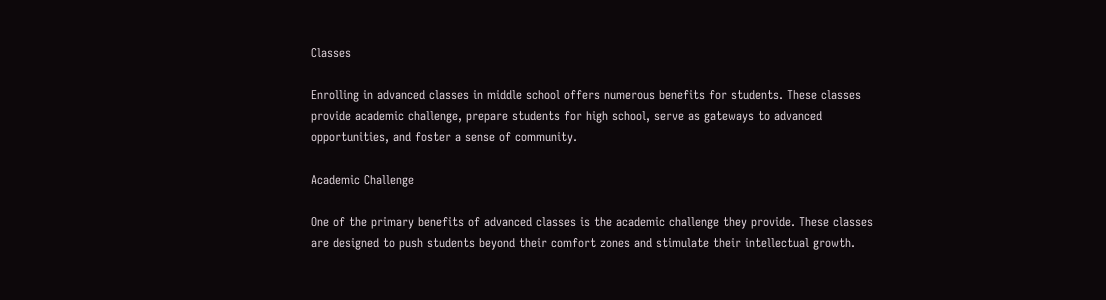Classes

Enrolling in advanced classes in middle school offers numerous benefits for students. These classes provide academic challenge, prepare students for high school, serve as gateways to advanced opportunities, and foster a sense of community.

Academic Challenge

One of the primary benefits of advanced classes is the academic challenge they provide. These classes are designed to push students beyond their comfort zones and stimulate their intellectual growth.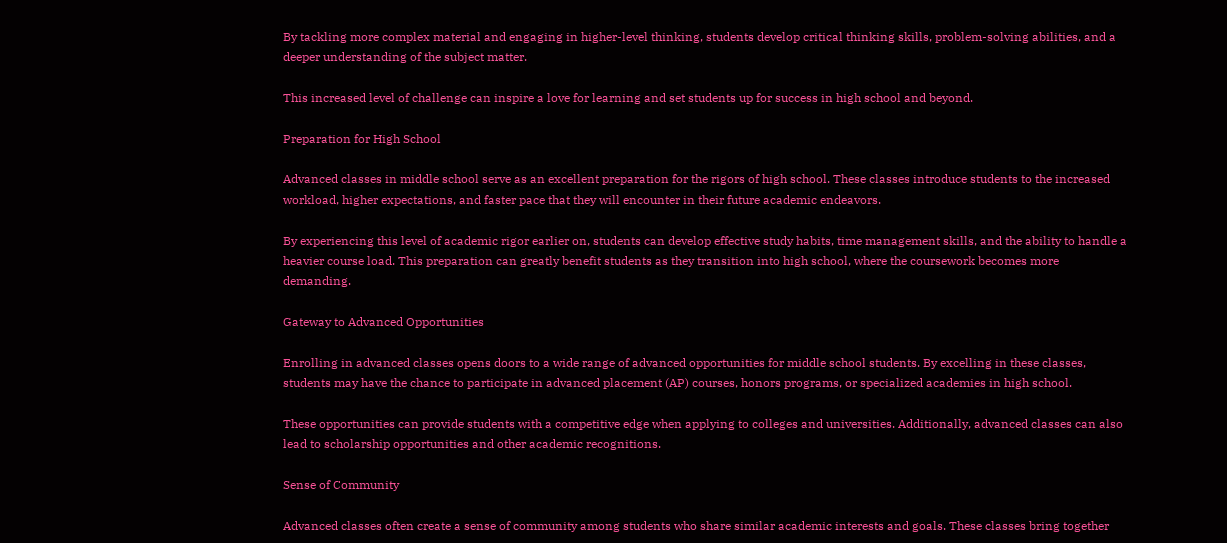By tackling more complex material and engaging in higher-level thinking, students develop critical thinking skills, problem-solving abilities, and a deeper understanding of the subject matter.

This increased level of challenge can inspire a love for learning and set students up for success in high school and beyond.

Preparation for High School

Advanced classes in middle school serve as an excellent preparation for the rigors of high school. These classes introduce students to the increased workload, higher expectations, and faster pace that they will encounter in their future academic endeavors.

By experiencing this level of academic rigor earlier on, students can develop effective study habits, time management skills, and the ability to handle a heavier course load. This preparation can greatly benefit students as they transition into high school, where the coursework becomes more demanding.

Gateway to Advanced Opportunities

Enrolling in advanced classes opens doors to a wide range of advanced opportunities for middle school students. By excelling in these classes, students may have the chance to participate in advanced placement (AP) courses, honors programs, or specialized academies in high school.

These opportunities can provide students with a competitive edge when applying to colleges and universities. Additionally, advanced classes can also lead to scholarship opportunities and other academic recognitions.

Sense of Community

Advanced classes often create a sense of community among students who share similar academic interests and goals. These classes bring together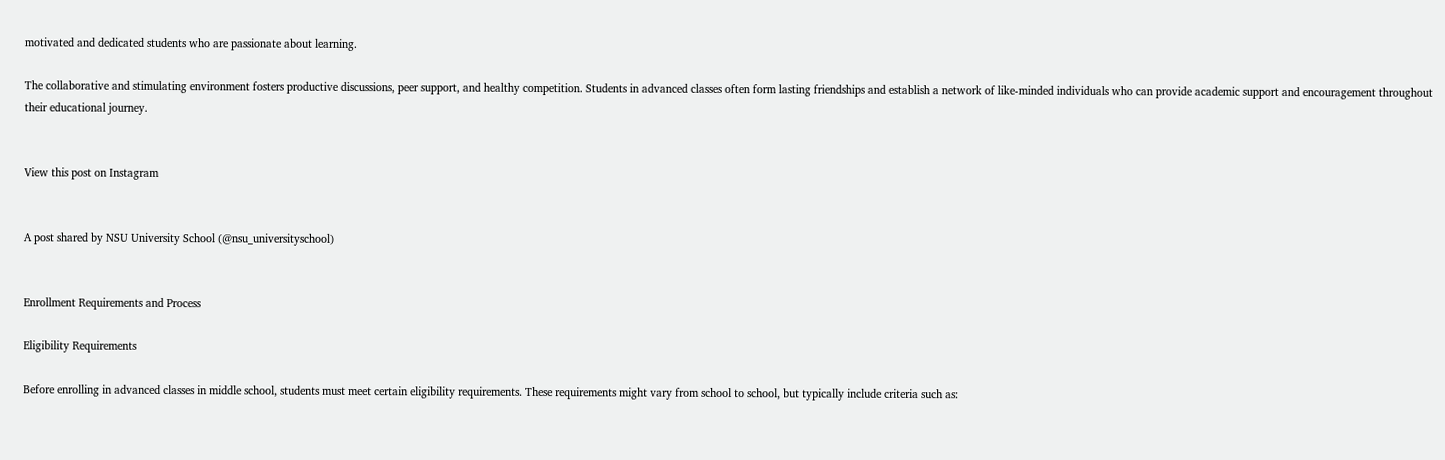motivated and dedicated students who are passionate about learning.

The collaborative and stimulating environment fosters productive discussions, peer support, and healthy competition. Students in advanced classes often form lasting friendships and establish a network of like-minded individuals who can provide academic support and encouragement throughout their educational journey.


View this post on Instagram


A post shared by NSU University School (@nsu_universityschool)


Enrollment Requirements and Process

Eligibility Requirements

Before enrolling in advanced classes in middle school, students must meet certain eligibility requirements. These requirements might vary from school to school, but typically include criteria such as: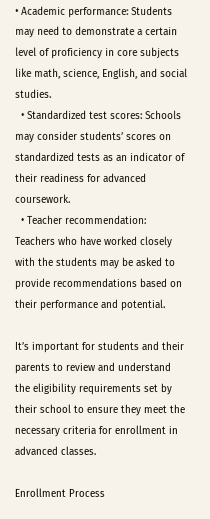• Academic performance: Students may need to demonstrate a certain level of proficiency in core subjects like math, science, English, and social studies.
  • Standardized test scores: Schools may consider students’ scores on standardized tests as an indicator of their readiness for advanced coursework.
  • Teacher recommendation: Teachers who have worked closely with the students may be asked to provide recommendations based on their performance and potential.

It’s important for students and their parents to review and understand the eligibility requirements set by their school to ensure they meet the necessary criteria for enrollment in advanced classes.

Enrollment Process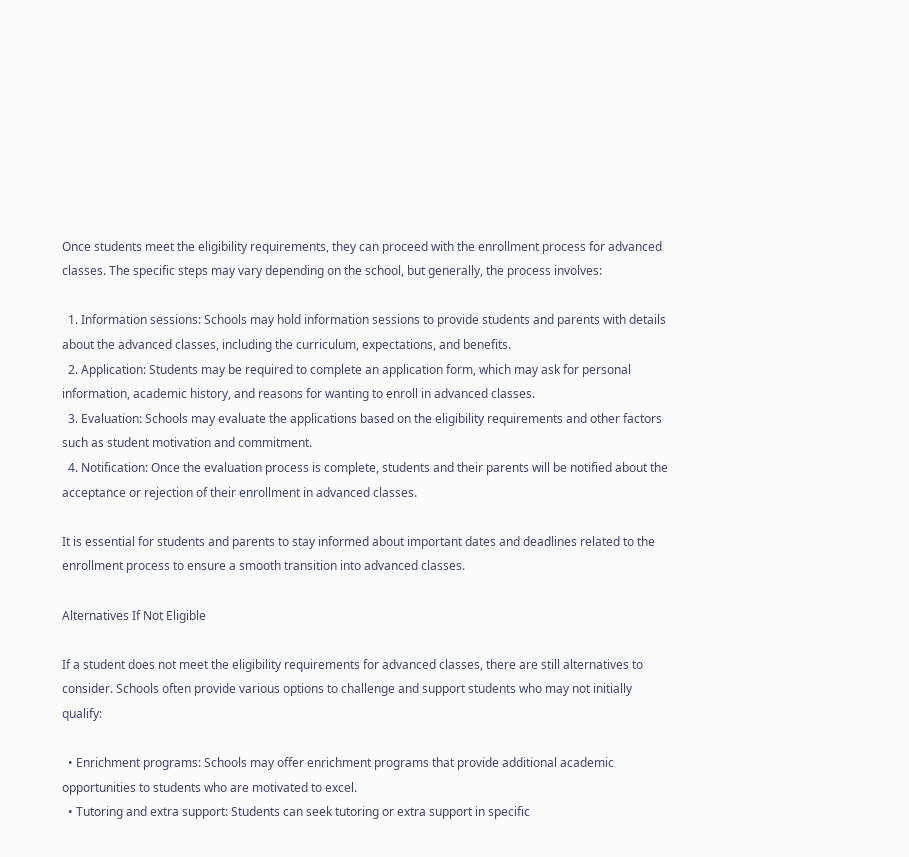Once students meet the eligibility requirements, they can proceed with the enrollment process for advanced classes. The specific steps may vary depending on the school, but generally, the process involves:

  1. Information sessions: Schools may hold information sessions to provide students and parents with details about the advanced classes, including the curriculum, expectations, and benefits.
  2. Application: Students may be required to complete an application form, which may ask for personal information, academic history, and reasons for wanting to enroll in advanced classes.
  3. Evaluation: Schools may evaluate the applications based on the eligibility requirements and other factors such as student motivation and commitment.
  4. Notification: Once the evaluation process is complete, students and their parents will be notified about the acceptance or rejection of their enrollment in advanced classes.

It is essential for students and parents to stay informed about important dates and deadlines related to the enrollment process to ensure a smooth transition into advanced classes.

Alternatives If Not Eligible

If a student does not meet the eligibility requirements for advanced classes, there are still alternatives to consider. Schools often provide various options to challenge and support students who may not initially qualify:

  • Enrichment programs: Schools may offer enrichment programs that provide additional academic opportunities to students who are motivated to excel.
  • Tutoring and extra support: Students can seek tutoring or extra support in specific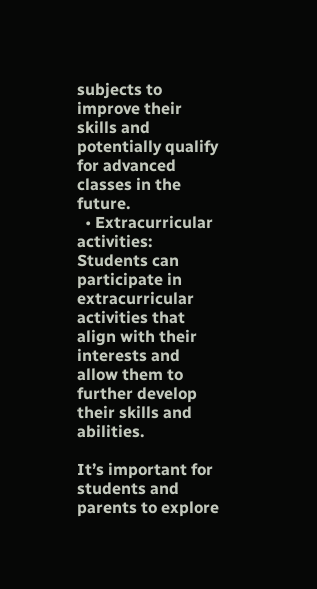subjects to improve their skills and potentially qualify for advanced classes in the future.
  • Extracurricular activities: Students can participate in extracurricular activities that align with their interests and allow them to further develop their skills and abilities.

It’s important for students and parents to explore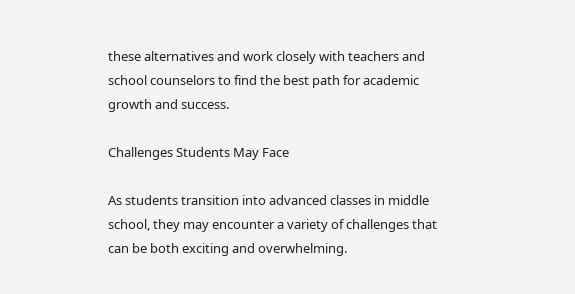these alternatives and work closely with teachers and school counselors to find the best path for academic growth and success.

Challenges Students May Face

As students transition into advanced classes in middle school, they may encounter a variety of challenges that can be both exciting and overwhelming.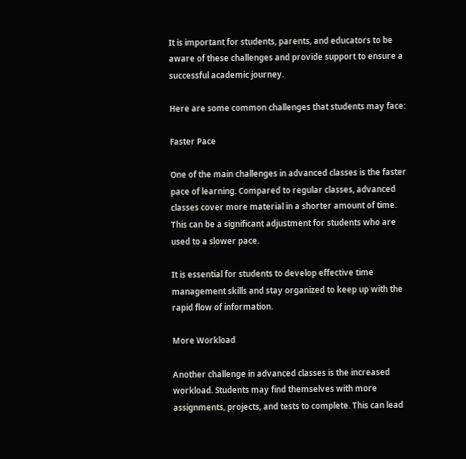It is important for students, parents, and educators to be aware of these challenges and provide support to ensure a successful academic journey.

Here are some common challenges that students may face:

Faster Pace

One of the main challenges in advanced classes is the faster pace of learning. Compared to regular classes, advanced classes cover more material in a shorter amount of time. This can be a significant adjustment for students who are used to a slower pace.

It is essential for students to develop effective time management skills and stay organized to keep up with the rapid flow of information.

More Workload

Another challenge in advanced classes is the increased workload. Students may find themselves with more assignments, projects, and tests to complete. This can lead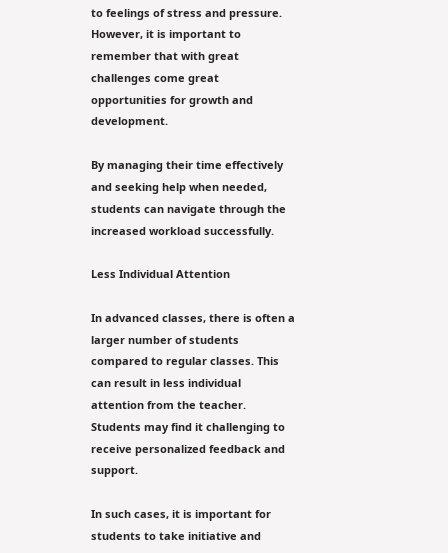to feelings of stress and pressure. However, it is important to remember that with great challenges come great opportunities for growth and development.

By managing their time effectively and seeking help when needed, students can navigate through the increased workload successfully.

Less Individual Attention

In advanced classes, there is often a larger number of students compared to regular classes. This can result in less individual attention from the teacher. Students may find it challenging to receive personalized feedback and support.

In such cases, it is important for students to take initiative and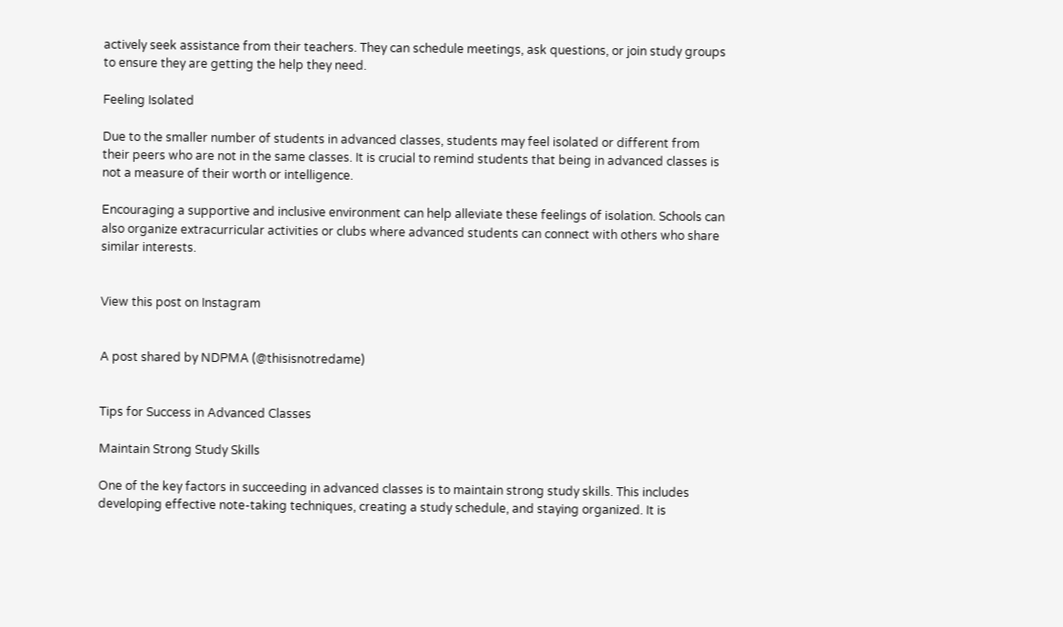actively seek assistance from their teachers. They can schedule meetings, ask questions, or join study groups to ensure they are getting the help they need.

Feeling Isolated

Due to the smaller number of students in advanced classes, students may feel isolated or different from their peers who are not in the same classes. It is crucial to remind students that being in advanced classes is not a measure of their worth or intelligence.

Encouraging a supportive and inclusive environment can help alleviate these feelings of isolation. Schools can also organize extracurricular activities or clubs where advanced students can connect with others who share similar interests.


View this post on Instagram


A post shared by NDPMA (@thisisnotredame)


Tips for Success in Advanced Classes

Maintain Strong Study Skills

One of the key factors in succeeding in advanced classes is to maintain strong study skills. This includes developing effective note-taking techniques, creating a study schedule, and staying organized. It is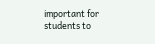important for students to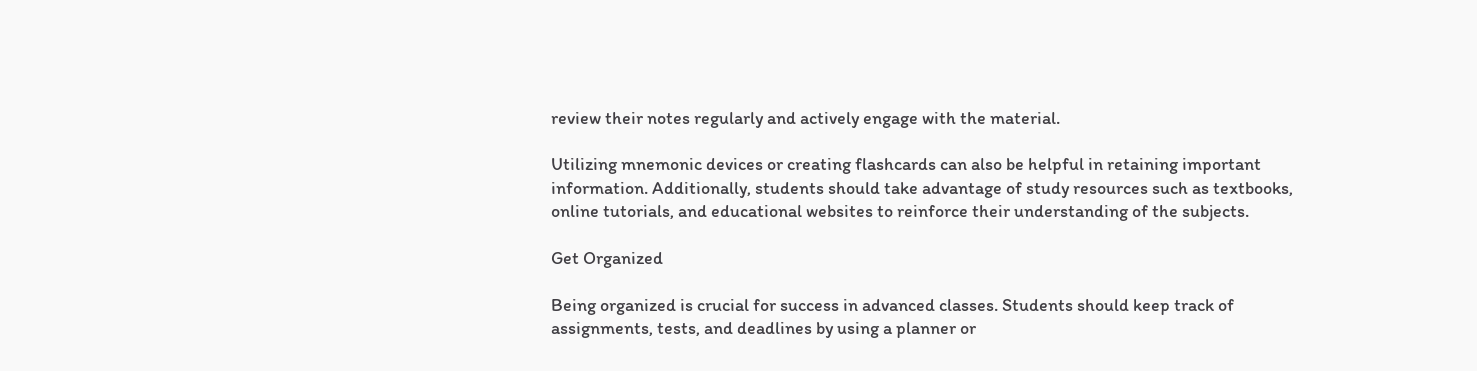review their notes regularly and actively engage with the material.

Utilizing mnemonic devices or creating flashcards can also be helpful in retaining important information. Additionally, students should take advantage of study resources such as textbooks, online tutorials, and educational websites to reinforce their understanding of the subjects.

Get Organized

Being organized is crucial for success in advanced classes. Students should keep track of assignments, tests, and deadlines by using a planner or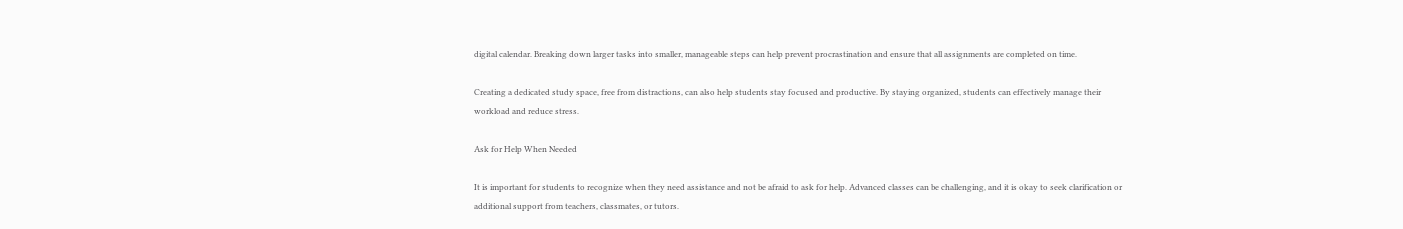digital calendar. Breaking down larger tasks into smaller, manageable steps can help prevent procrastination and ensure that all assignments are completed on time.

Creating a dedicated study space, free from distractions, can also help students stay focused and productive. By staying organized, students can effectively manage their workload and reduce stress.

Ask for Help When Needed

It is important for students to recognize when they need assistance and not be afraid to ask for help. Advanced classes can be challenging, and it is okay to seek clarification or additional support from teachers, classmates, or tutors.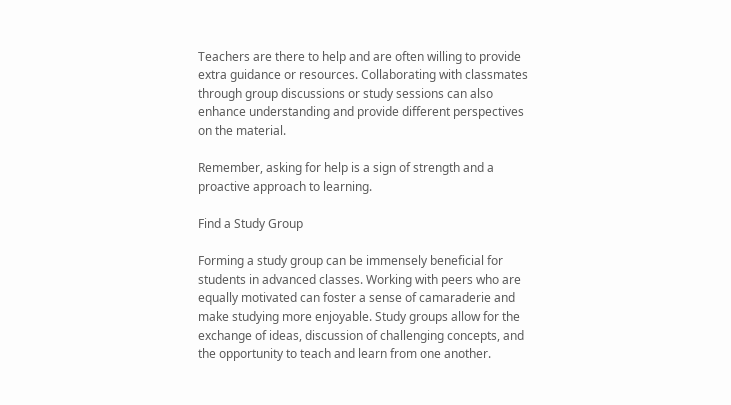Teachers are there to help and are often willing to provide extra guidance or resources. Collaborating with classmates through group discussions or study sessions can also enhance understanding and provide different perspectives on the material.

Remember, asking for help is a sign of strength and a proactive approach to learning.

Find a Study Group

Forming a study group can be immensely beneficial for students in advanced classes. Working with peers who are equally motivated can foster a sense of camaraderie and make studying more enjoyable. Study groups allow for the exchange of ideas, discussion of challenging concepts, and the opportunity to teach and learn from one another.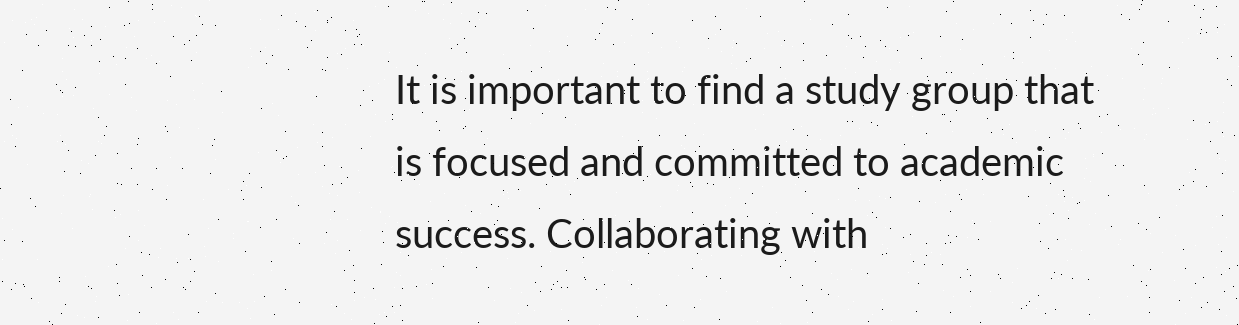It is important to find a study group that is focused and committed to academic success. Collaborating with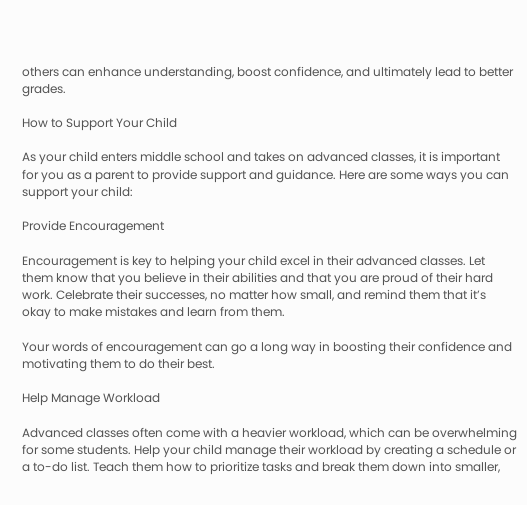others can enhance understanding, boost confidence, and ultimately lead to better grades.

How to Support Your Child

As your child enters middle school and takes on advanced classes, it is important for you as a parent to provide support and guidance. Here are some ways you can support your child:

Provide Encouragement

Encouragement is key to helping your child excel in their advanced classes. Let them know that you believe in their abilities and that you are proud of their hard work. Celebrate their successes, no matter how small, and remind them that it’s okay to make mistakes and learn from them.

Your words of encouragement can go a long way in boosting their confidence and motivating them to do their best.

Help Manage Workload

Advanced classes often come with a heavier workload, which can be overwhelming for some students. Help your child manage their workload by creating a schedule or a to-do list. Teach them how to prioritize tasks and break them down into smaller,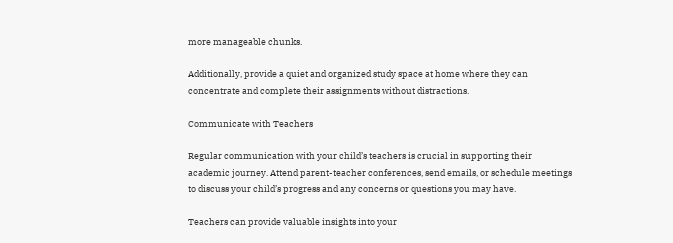more manageable chunks.

Additionally, provide a quiet and organized study space at home where they can concentrate and complete their assignments without distractions.

Communicate with Teachers

Regular communication with your child’s teachers is crucial in supporting their academic journey. Attend parent-teacher conferences, send emails, or schedule meetings to discuss your child’s progress and any concerns or questions you may have.

Teachers can provide valuable insights into your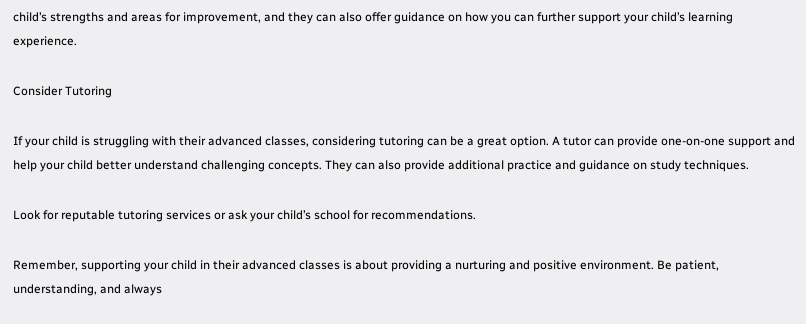child’s strengths and areas for improvement, and they can also offer guidance on how you can further support your child’s learning experience.

Consider Tutoring

If your child is struggling with their advanced classes, considering tutoring can be a great option. A tutor can provide one-on-one support and help your child better understand challenging concepts. They can also provide additional practice and guidance on study techniques.

Look for reputable tutoring services or ask your child’s school for recommendations.

Remember, supporting your child in their advanced classes is about providing a nurturing and positive environment. Be patient, understanding, and always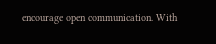encourage open communication. With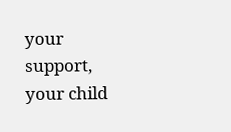your support, your child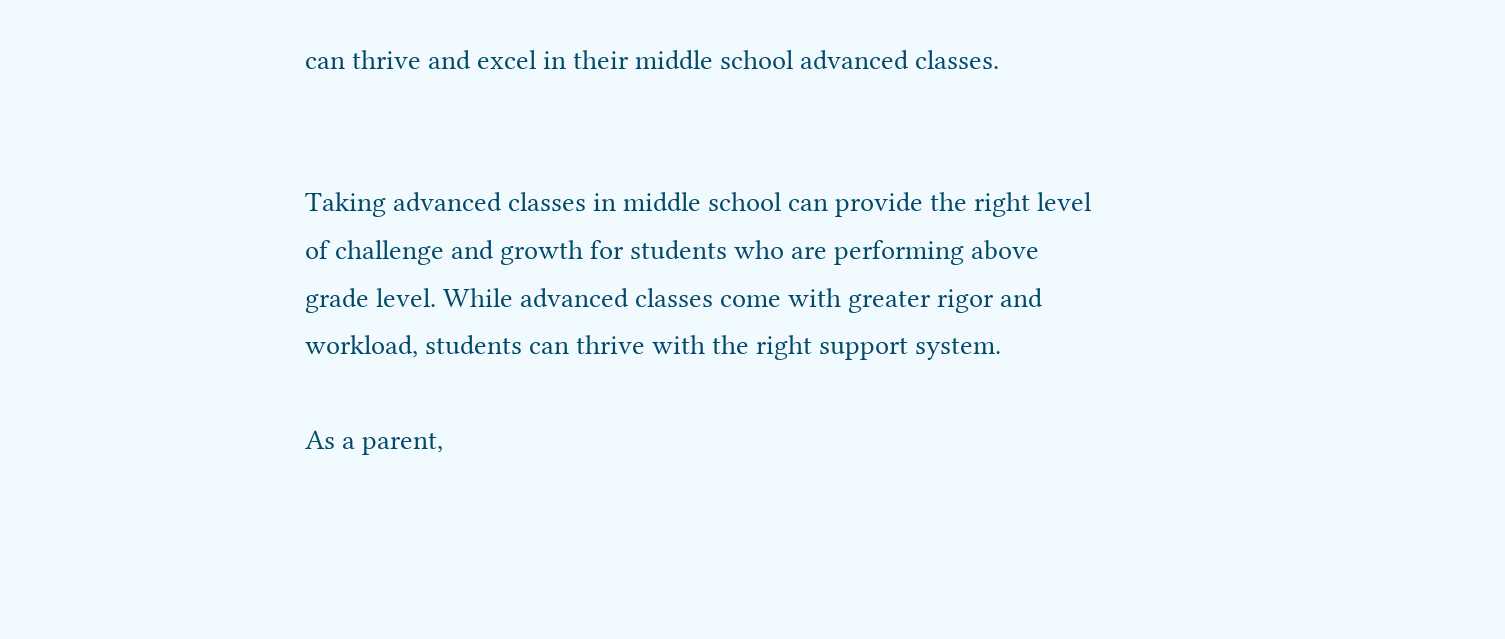can thrive and excel in their middle school advanced classes.


Taking advanced classes in middle school can provide the right level of challenge and growth for students who are performing above grade level. While advanced classes come with greater rigor and workload, students can thrive with the right support system.

As a parent,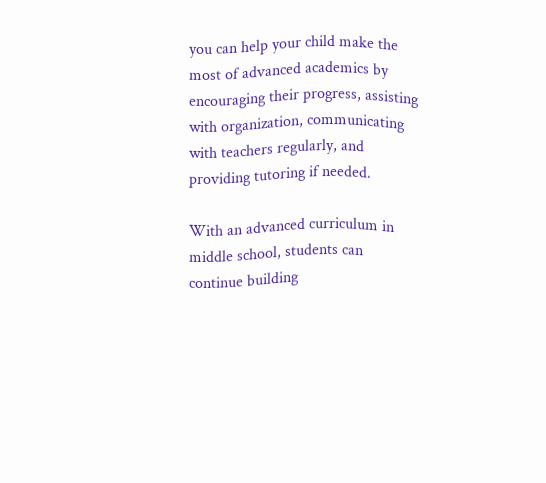you can help your child make the most of advanced academics by encouraging their progress, assisting with organization, communicating with teachers regularly, and providing tutoring if needed.

With an advanced curriculum in middle school, students can continue building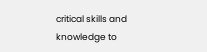critical skills and knowledge to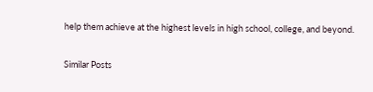help them achieve at the highest levels in high school, college, and beyond.

Similar Posts